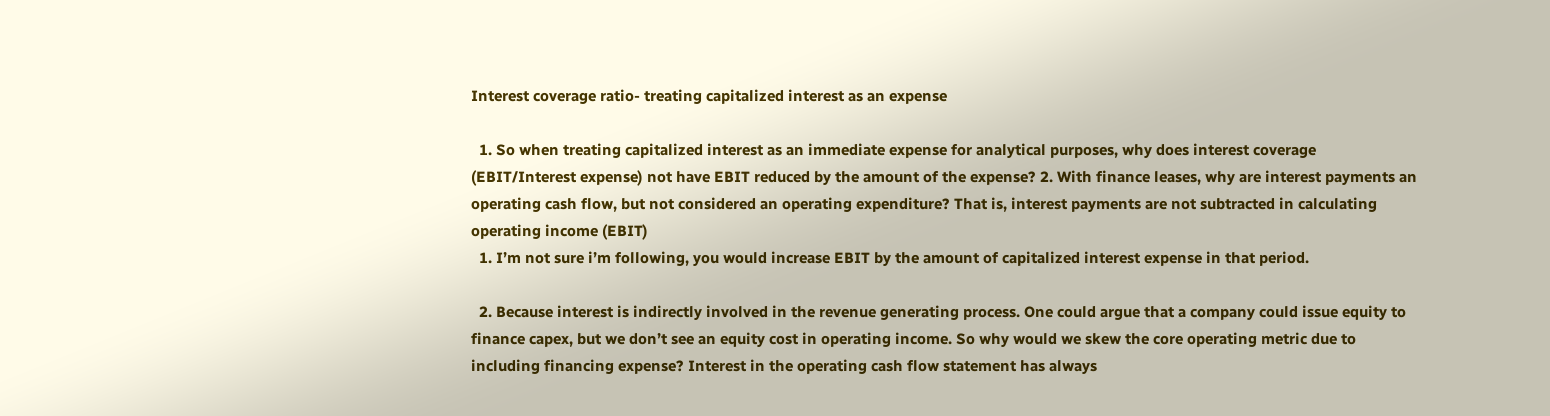Interest coverage ratio- treating capitalized interest as an expense

  1. So when treating capitalized interest as an immediate expense for analytical purposes, why does interest coverage (EBIT/Interest expense) not have EBIT reduced by the amount of the expense? 2. With finance leases, why are interest payments an operating cash flow, but not considered an operating expenditure? That is, interest payments are not subtracted in calculating operating income (EBIT)
  1. I’m not sure i’m following, you would increase EBIT by the amount of capitalized interest expense in that period.

  2. Because interest is indirectly involved in the revenue generating process. One could argue that a company could issue equity to finance capex, but we don’t see an equity cost in operating income. So why would we skew the core operating metric due to including financing expense? Interest in the operating cash flow statement has always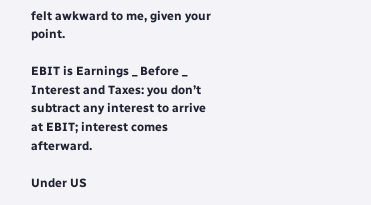felt awkward to me, given your point.

EBIT is Earnings _ Before _ Interest and Taxes: you don’t subtract any interest to arrive at EBIT; interest comes afterward.

Under US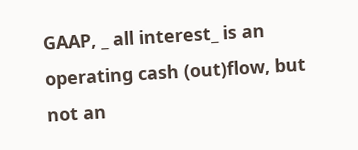GAAP, _ all interest_ is an operating cash (out)flow, but not an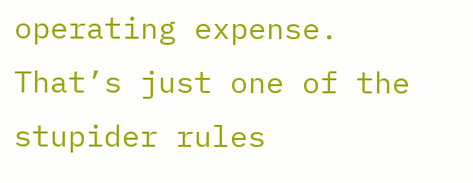operating expense. That’s just one of the stupider rules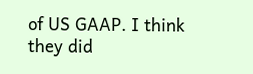of US GAAP. I think they did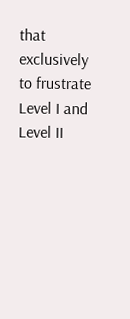that exclusively to frustrate Level I and Level II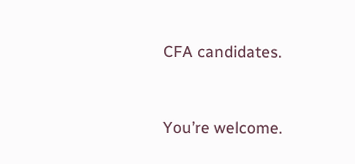CFA candidates.


You’re welcome.